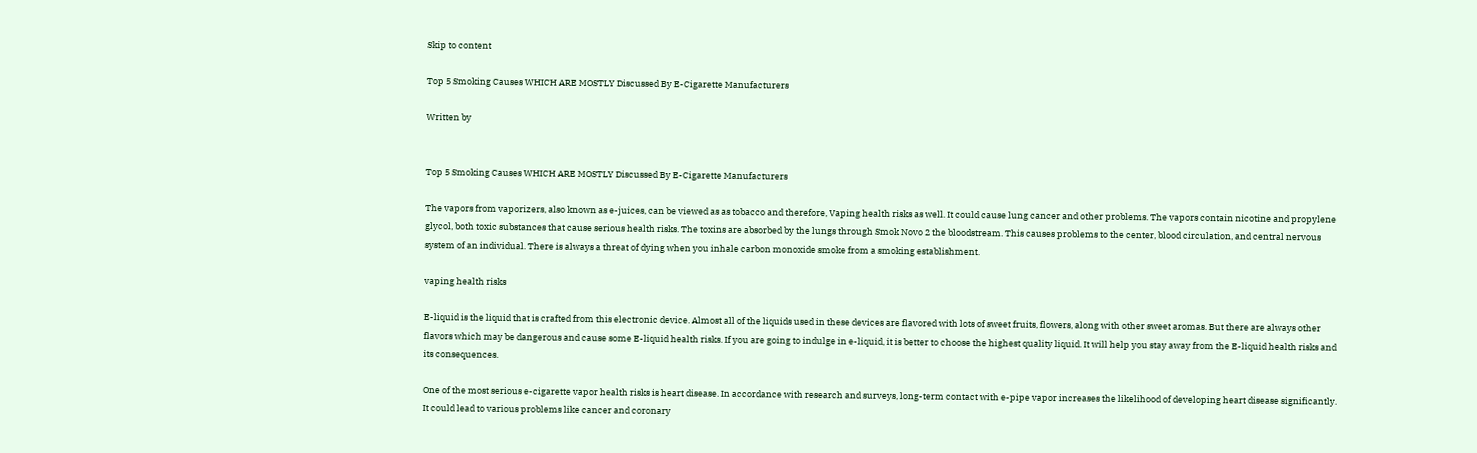Skip to content

Top 5 Smoking Causes WHICH ARE MOSTLY Discussed By E-Cigarette Manufacturers

Written by


Top 5 Smoking Causes WHICH ARE MOSTLY Discussed By E-Cigarette Manufacturers

The vapors from vaporizers, also known as e-juices, can be viewed as as tobacco and therefore, Vaping health risks as well. It could cause lung cancer and other problems. The vapors contain nicotine and propylene glycol, both toxic substances that cause serious health risks. The toxins are absorbed by the lungs through Smok Novo 2 the bloodstream. This causes problems to the center, blood circulation, and central nervous system of an individual. There is always a threat of dying when you inhale carbon monoxide smoke from a smoking establishment.

vaping health risks

E-liquid is the liquid that is crafted from this electronic device. Almost all of the liquids used in these devices are flavored with lots of sweet fruits, flowers, along with other sweet aromas. But there are always other flavors which may be dangerous and cause some E-liquid health risks. If you are going to indulge in e-liquid, it is better to choose the highest quality liquid. It will help you stay away from the E-liquid health risks and its consequences.

One of the most serious e-cigarette vapor health risks is heart disease. In accordance with research and surveys, long-term contact with e-pipe vapor increases the likelihood of developing heart disease significantly. It could lead to various problems like cancer and coronary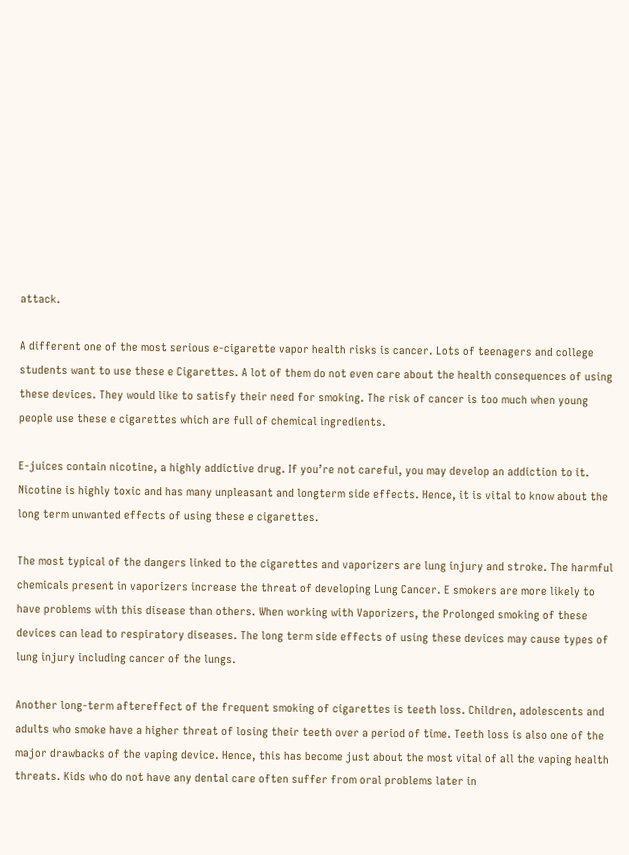attack.

A different one of the most serious e-cigarette vapor health risks is cancer. Lots of teenagers and college students want to use these e Cigarettes. A lot of them do not even care about the health consequences of using these devices. They would like to satisfy their need for smoking. The risk of cancer is too much when young people use these e cigarettes which are full of chemical ingredients.

E-juices contain nicotine, a highly addictive drug. If you’re not careful, you may develop an addiction to it. Nicotine is highly toxic and has many unpleasant and longterm side effects. Hence, it is vital to know about the long term unwanted effects of using these e cigarettes.

The most typical of the dangers linked to the cigarettes and vaporizers are lung injury and stroke. The harmful chemicals present in vaporizers increase the threat of developing Lung Cancer. E smokers are more likely to have problems with this disease than others. When working with Vaporizers, the Prolonged smoking of these devices can lead to respiratory diseases. The long term side effects of using these devices may cause types of lung injury including cancer of the lungs.

Another long-term aftereffect of the frequent smoking of cigarettes is teeth loss. Children, adolescents and adults who smoke have a higher threat of losing their teeth over a period of time. Teeth loss is also one of the major drawbacks of the vaping device. Hence, this has become just about the most vital of all the vaping health threats. Kids who do not have any dental care often suffer from oral problems later in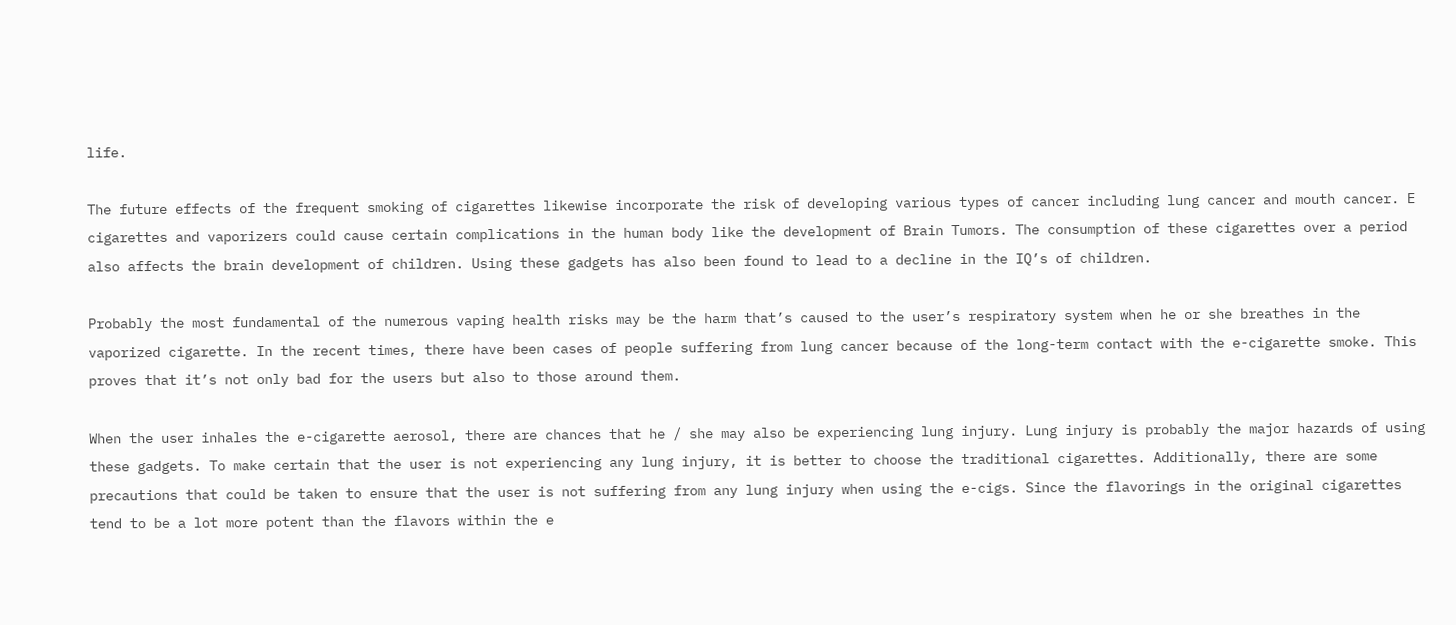life.

The future effects of the frequent smoking of cigarettes likewise incorporate the risk of developing various types of cancer including lung cancer and mouth cancer. E cigarettes and vaporizers could cause certain complications in the human body like the development of Brain Tumors. The consumption of these cigarettes over a period also affects the brain development of children. Using these gadgets has also been found to lead to a decline in the IQ’s of children.

Probably the most fundamental of the numerous vaping health risks may be the harm that’s caused to the user’s respiratory system when he or she breathes in the vaporized cigarette. In the recent times, there have been cases of people suffering from lung cancer because of the long-term contact with the e-cigarette smoke. This proves that it’s not only bad for the users but also to those around them.

When the user inhales the e-cigarette aerosol, there are chances that he / she may also be experiencing lung injury. Lung injury is probably the major hazards of using these gadgets. To make certain that the user is not experiencing any lung injury, it is better to choose the traditional cigarettes. Additionally, there are some precautions that could be taken to ensure that the user is not suffering from any lung injury when using the e-cigs. Since the flavorings in the original cigarettes tend to be a lot more potent than the flavors within the e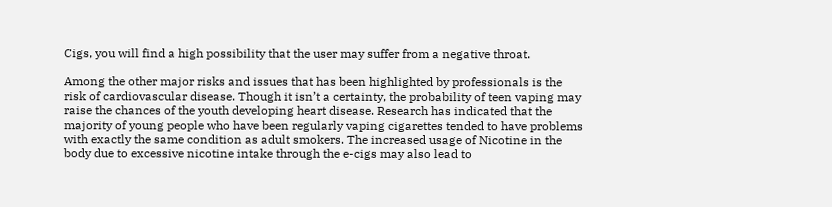Cigs, you will find a high possibility that the user may suffer from a negative throat.

Among the other major risks and issues that has been highlighted by professionals is the risk of cardiovascular disease. Though it isn’t a certainty, the probability of teen vaping may raise the chances of the youth developing heart disease. Research has indicated that the majority of young people who have been regularly vaping cigarettes tended to have problems with exactly the same condition as adult smokers. The increased usage of Nicotine in the body due to excessive nicotine intake through the e-cigs may also lead to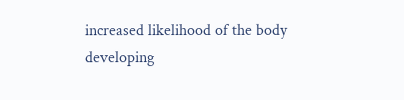increased likelihood of the body developing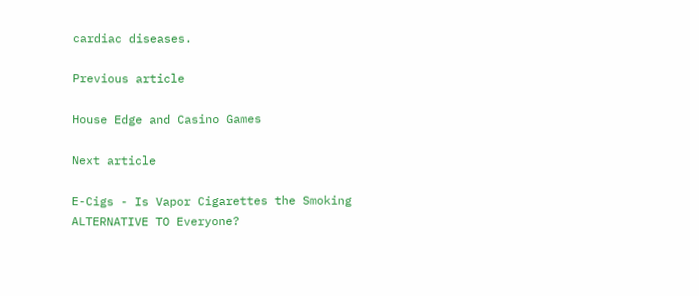cardiac diseases.

Previous article

House Edge and Casino Games

Next article

E-Cigs - Is Vapor Cigarettes the Smoking ALTERNATIVE TO Everyone?